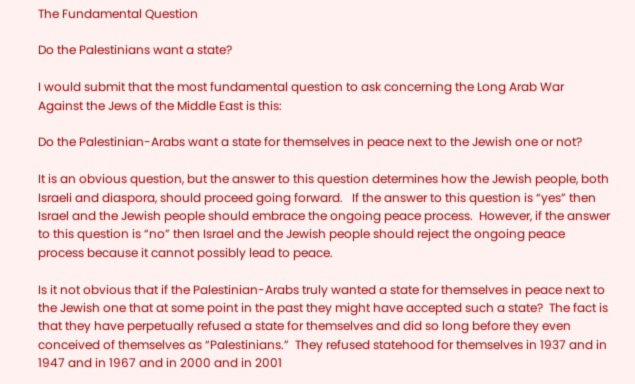The Fundamental Question

Do the Palestinians want a state?

I would submit that the most fundamental question to ask concerning the Long Arab War Against the Jews of the Middle East is this:

Do the Palestinian-Arabs want a state for themselves in peace next to the Jewish one or not?

It is an obvious question, but the answer to this question determines how the Jewish people, both Israeli and diaspora, should proceed going forward.   If the answer to this question is “yes” then Israel and the Jewish people should embrace the ongoing peace process.  However, if the answer to this question is “no” then Israel and the Jewish people should reject the ongoing peace process because it cannot possibly lead to peace.

Is it not obvious that if the Palestinian-Arabs truly wanted a state for themselves in peace next to the Jewish one that at some point in the past they might have accepted such a state?  The fact is that they have perpetually refused a state for themselves and did so long before they even conceived of themselves as “Palestinians.”  They refused statehood for themselves in 1937 and in 1947 and in 1967 and in 2000 and in 2001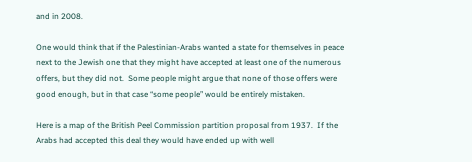and in 2008.

One would think that if the Palestinian-Arabs wanted a state for themselves in peace next to the Jewish one that they might have accepted at least one of the numerous offers, but they did not.  Some people might argue that none of those offers were good enough, but in that case “some people” would be entirely mistaken.

Here is a map of the British Peel Commission partition proposal from 1937.  If the Arabs had accepted this deal they would have ended up with well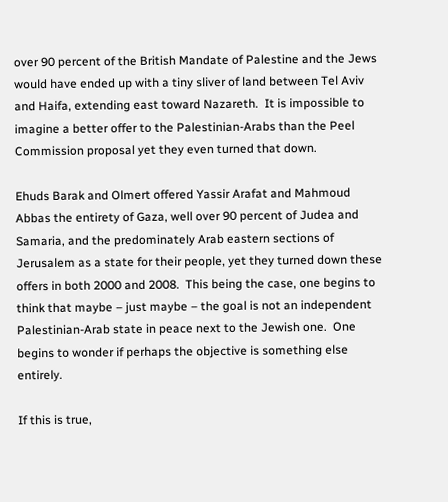over 90 percent of the British Mandate of Palestine and the Jews would have ended up with a tiny sliver of land between Tel Aviv and Haifa, extending east toward Nazareth.  It is impossible to imagine a better offer to the Palestinian-Arabs than the Peel Commission proposal yet they even turned that down.

Ehuds Barak and Olmert offered Yassir Arafat and Mahmoud Abbas the entirety of Gaza, well over 90 percent of Judea and Samaria, and the predominately Arab eastern sections of Jerusalem as a state for their people, yet they turned down these offers in both 2000 and 2008.  This being the case, one begins to think that maybe – just maybe – the goal is not an independent Palestinian-Arab state in peace next to the Jewish one.  One begins to wonder if perhaps the objective is something else entirely.

If this is true,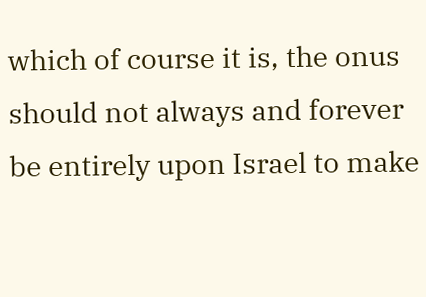which of course it is, the onus should not always and forever be entirely upon Israel to make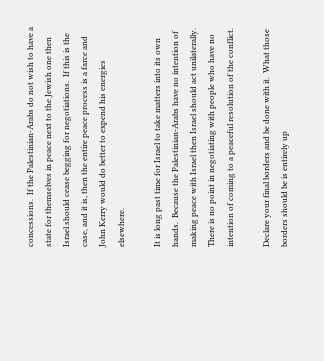concessions.  If the Palestinian-Arabs do not wish to have a state for themselves in peace next to the Jewish one then Israel should cease begging for negotiations.  If this is the case, and it is, then the entire peace process is a farce and John Kerry would do better to expend his energies elsewhere.

It is long past time for Israel to take matters into its own hands.  Because the Palestinian-Arabs have no intention of making peace with Israel then Israel should act unilaterally.  There is no point in negotiating with people who have no intention of coming to a peaceful resolution of the conflict.

Declare your final borders and be done with it.  What those borders should be is entirely up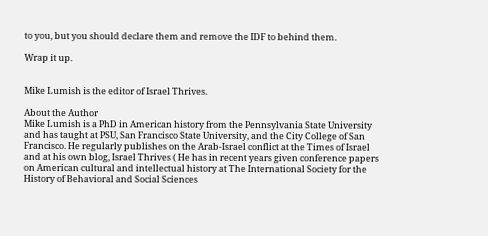to you, but you should declare them and remove the IDF to behind them.

Wrap it up.


Mike Lumish is the editor of Israel Thrives.

About the Author
Mike Lumish is a PhD in American history from the Pennsylvania State University and has taught at PSU, San Francisco State University, and the City College of San Francisco. He regularly publishes on the Arab-Israel conflict at the Times of Israel and at his own blog, Israel Thrives ( He has in recent years given conference papers on American cultural and intellectual history at The International Society for the History of Behavioral and Social Sciences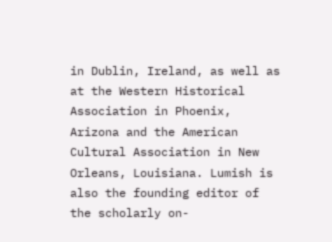in Dublin, Ireland, as well as at the Western Historical Association in Phoenix, Arizona and the American Cultural Association in New Orleans, Louisiana. Lumish is also the founding editor of the scholarly on-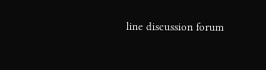line discussion forum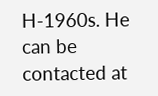H-1960s. He can be contacted at